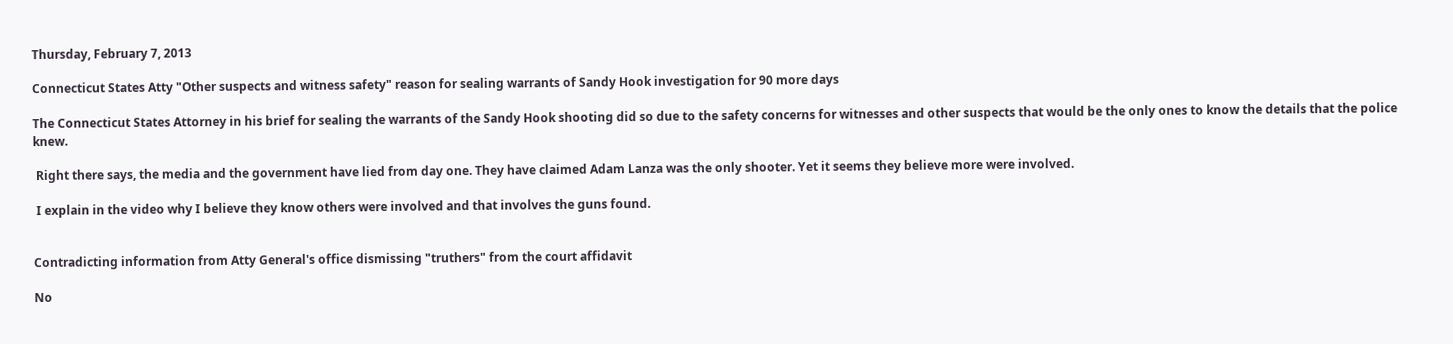Thursday, February 7, 2013

Connecticut States Atty "Other suspects and witness safety" reason for sealing warrants of Sandy Hook investigation for 90 more days

The Connecticut States Attorney in his brief for sealing the warrants of the Sandy Hook shooting did so due to the safety concerns for witnesses and other suspects that would be the only ones to know the details that the police knew.

 Right there says, the media and the government have lied from day one. They have claimed Adam Lanza was the only shooter. Yet it seems they believe more were involved.

 I explain in the video why I believe they know others were involved and that involves the guns found.


Contradicting information from Atty General's office dismissing "truthers" from the court affidavit

No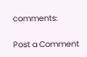comments:

Post a Comment